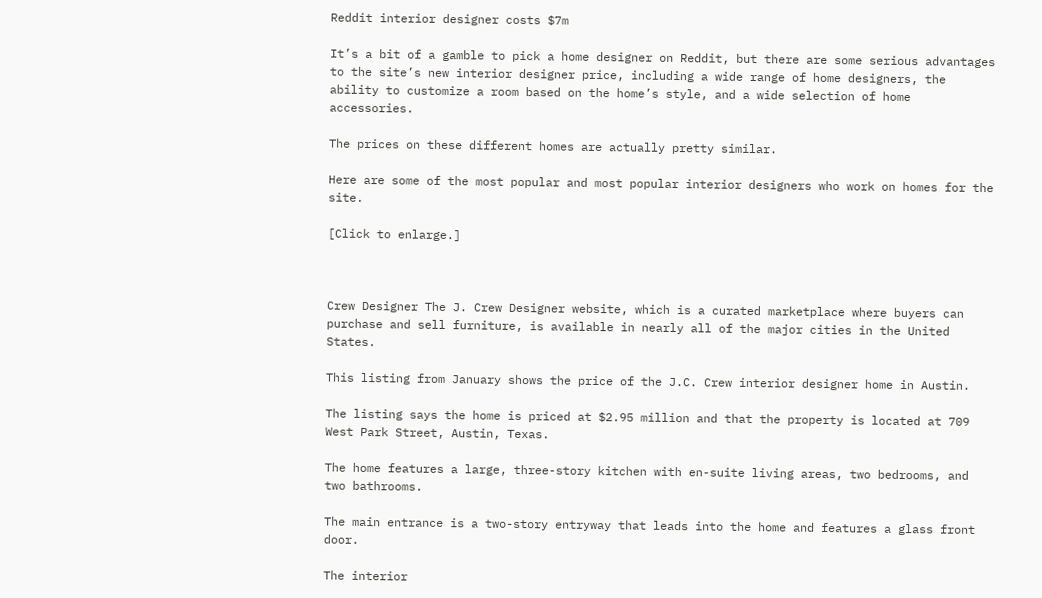Reddit interior designer costs $7m

It’s a bit of a gamble to pick a home designer on Reddit, but there are some serious advantages to the site’s new interior designer price, including a wide range of home designers, the ability to customize a room based on the home’s style, and a wide selection of home accessories.

The prices on these different homes are actually pretty similar.

Here are some of the most popular and most popular interior designers who work on homes for the site.

[Click to enlarge.]



Crew Designer The J. Crew Designer website, which is a curated marketplace where buyers can purchase and sell furniture, is available in nearly all of the major cities in the United States.

This listing from January shows the price of the J.C. Crew interior designer home in Austin.

The listing says the home is priced at $2.95 million and that the property is located at 709 West Park Street, Austin, Texas.

The home features a large, three-story kitchen with en-suite living areas, two bedrooms, and two bathrooms.

The main entrance is a two-story entryway that leads into the home and features a glass front door.

The interior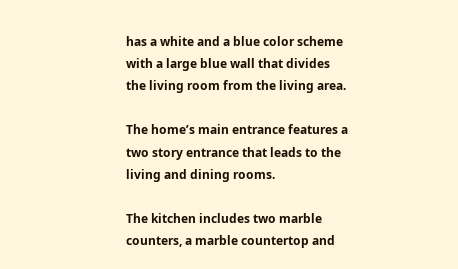has a white and a blue color scheme with a large blue wall that divides the living room from the living area.

The home’s main entrance features a two story entrance that leads to the living and dining rooms.

The kitchen includes two marble counters, a marble countertop and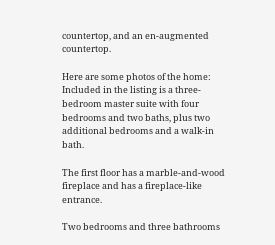countertop, and an en-augmented countertop.

Here are some photos of the home: Included in the listing is a three-bedroom master suite with four bedrooms and two baths, plus two additional bedrooms and a walk-in bath.

The first floor has a marble-and-wood fireplace and has a fireplace-like entrance.

Two bedrooms and three bathrooms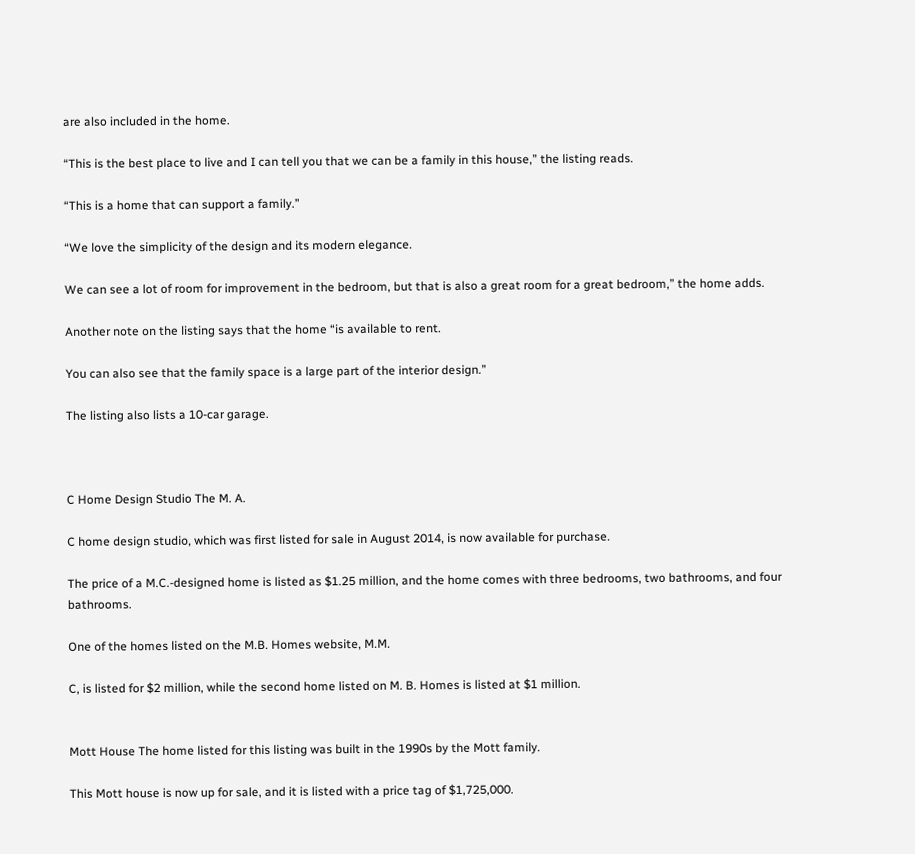are also included in the home.

“This is the best place to live and I can tell you that we can be a family in this house,” the listing reads.

“This is a home that can support a family.”

“We love the simplicity of the design and its modern elegance.

We can see a lot of room for improvement in the bedroom, but that is also a great room for a great bedroom,” the home adds.

Another note on the listing says that the home “is available to rent.

You can also see that the family space is a large part of the interior design.”

The listing also lists a 10-car garage.



C Home Design Studio The M. A.

C home design studio, which was first listed for sale in August 2014, is now available for purchase.

The price of a M.C.-designed home is listed as $1.25 million, and the home comes with three bedrooms, two bathrooms, and four bathrooms.

One of the homes listed on the M.B. Homes website, M.M.

C, is listed for $2 million, while the second home listed on M. B. Homes is listed at $1 million.


Mott House The home listed for this listing was built in the 1990s by the Mott family.

This Mott house is now up for sale, and it is listed with a price tag of $1,725,000.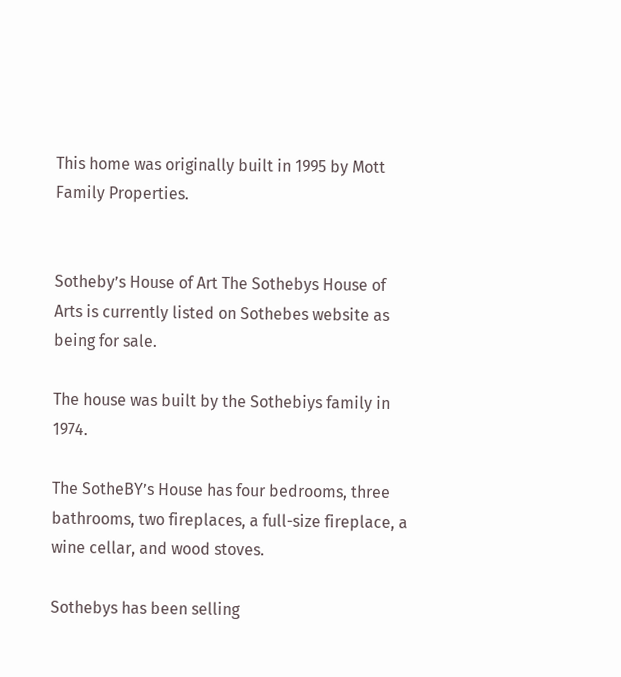This home was originally built in 1995 by Mott Family Properties.


Sotheby’s House of Art The Sothebys House of Arts is currently listed on Sothebes website as being for sale.

The house was built by the Sothebiys family in 1974.

The SotheBY’s House has four bedrooms, three bathrooms, two fireplaces, a full-size fireplace, a wine cellar, and wood stoves.

Sothebys has been selling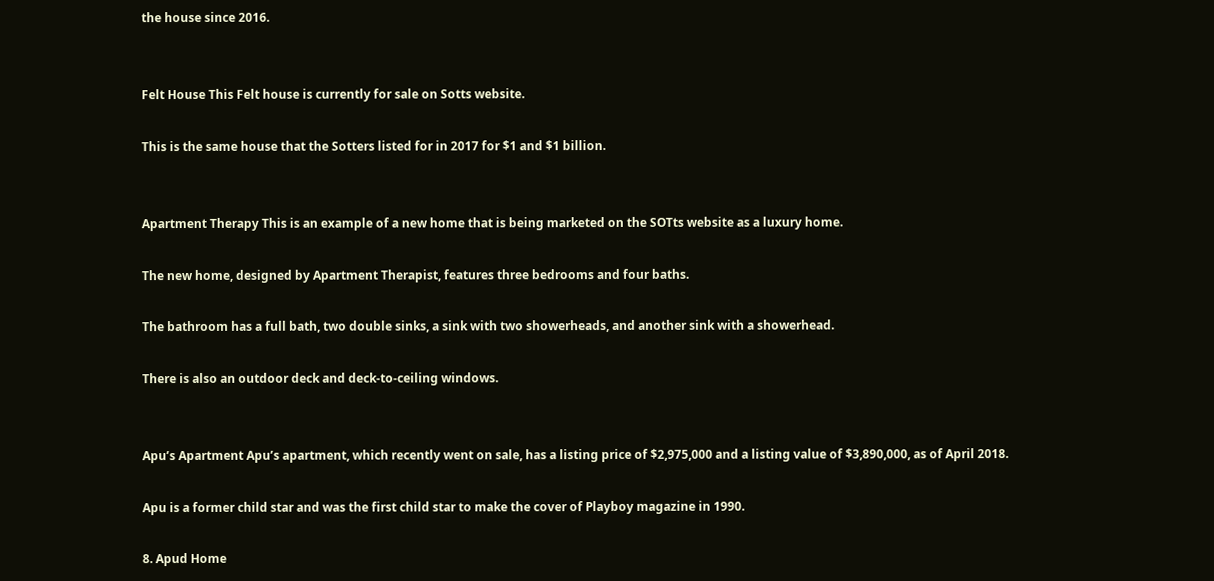the house since 2016.


Felt House This Felt house is currently for sale on Sotts website.

This is the same house that the Sotters listed for in 2017 for $1 and $1 billion.


Apartment Therapy This is an example of a new home that is being marketed on the SOTts website as a luxury home.

The new home, designed by Apartment Therapist, features three bedrooms and four baths.

The bathroom has a full bath, two double sinks, a sink with two showerheads, and another sink with a showerhead.

There is also an outdoor deck and deck-to-ceiling windows.


Apu’s Apartment Apu’s apartment, which recently went on sale, has a listing price of $2,975,000 and a listing value of $3,890,000, as of April 2018.

Apu is a former child star and was the first child star to make the cover of Playboy magazine in 1990.

8. Apud Home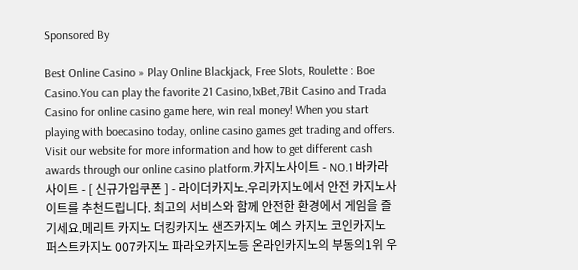Sponsored By

Best Online Casino » Play Online Blackjack, Free Slots, Roulette : Boe Casino.You can play the favorite 21 Casino,1xBet,7Bit Casino and Trada Casino for online casino game here, win real money! When you start playing with boecasino today, online casino games get trading and offers. Visit our website for more information and how to get different cash awards through our online casino platform.카지노사이트 - NO.1 바카라 사이트 - [ 신규가입쿠폰 ] - 라이더카지노.우리카지노에서 안전 카지노사이트를 추천드립니다. 최고의 서비스와 함께 안전한 환경에서 게임을 즐기세요.메리트 카지노 더킹카지노 샌즈카지노 예스 카지노 코인카지노 퍼스트카지노 007카지노 파라오카지노등 온라인카지노의 부동의1위 우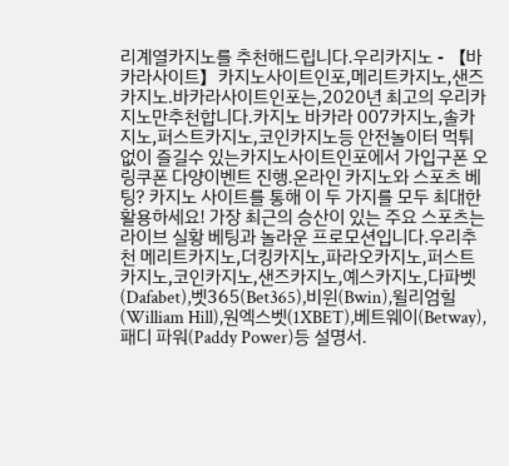리계열카지노를 추천해드립니다.우리카지노 - 【바카라사이트】카지노사이트인포,메리트카지노,샌즈카지노.바카라사이트인포는,2020년 최고의 우리카지노만추천합니다.카지노 바카라 007카지노,솔카지노,퍼스트카지노,코인카지노등 안전놀이터 먹튀없이 즐길수 있는카지노사이트인포에서 가입구폰 오링쿠폰 다양이벤트 진행.온라인 카지노와 스포츠 베팅? 카지노 사이트를 통해 이 두 가지를 모두 최대한 활용하세요! 가장 최근의 승산이 있는 주요 스포츠는 라이브 실황 베팅과 놀라운 프로모션입니다.우리추천 메리트카지노,더킹카지노,파라오카지노,퍼스트카지노,코인카지노,샌즈카지노,예스카지노,다파벳(Dafabet),벳365(Bet365),비윈(Bwin),윌리엄힐(William Hill),원엑스벳(1XBET),베트웨이(Betway),패디 파워(Paddy Power)등 설명서.